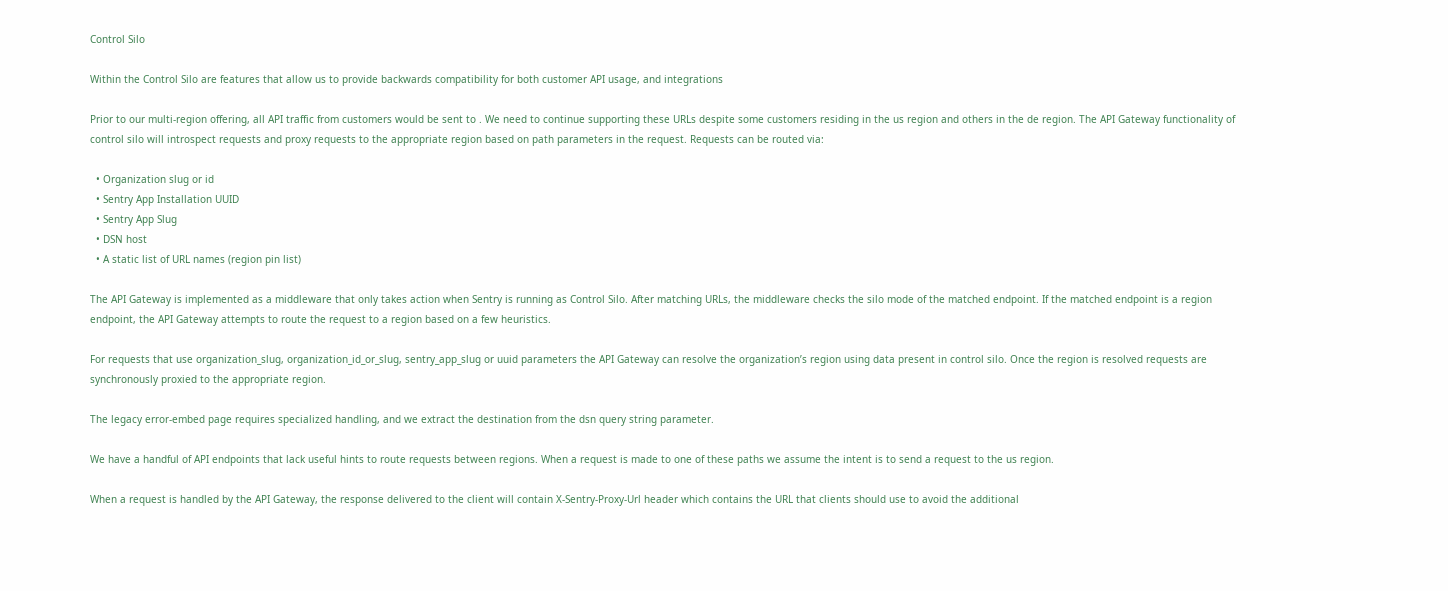Control Silo

Within the Control Silo are features that allow us to provide backwards compatibility for both customer API usage, and integrations

Prior to our multi-region offering, all API traffic from customers would be sent to . We need to continue supporting these URLs despite some customers residing in the us region and others in the de region. The API Gateway functionality of control silo will introspect requests and proxy requests to the appropriate region based on path parameters in the request. Requests can be routed via:

  • Organization slug or id
  • Sentry App Installation UUID
  • Sentry App Slug
  • DSN host
  • A static list of URL names (region pin list)

The API Gateway is implemented as a middleware that only takes action when Sentry is running as Control Silo. After matching URLs, the middleware checks the silo mode of the matched endpoint. If the matched endpoint is a region endpoint, the API Gateway attempts to route the request to a region based on a few heuristics.

For requests that use organization_slug, organization_id_or_slug, sentry_app_slug or uuid parameters the API Gateway can resolve the organization’s region using data present in control silo. Once the region is resolved requests are synchronously proxied to the appropriate region.

The legacy error-embed page requires specialized handling, and we extract the destination from the dsn query string parameter.

We have a handful of API endpoints that lack useful hints to route requests between regions. When a request is made to one of these paths we assume the intent is to send a request to the us region.

When a request is handled by the API Gateway, the response delivered to the client will contain X-Sentry-Proxy-Url header which contains the URL that clients should use to avoid the additional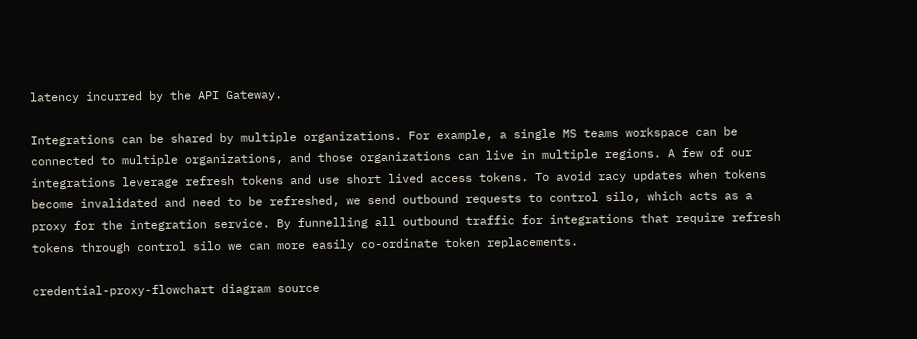latency incurred by the API Gateway.

Integrations can be shared by multiple organizations. For example, a single MS teams workspace can be connected to multiple organizations, and those organizations can live in multiple regions. A few of our integrations leverage refresh tokens and use short lived access tokens. To avoid racy updates when tokens become invalidated and need to be refreshed, we send outbound requests to control silo, which acts as a proxy for the integration service. By funnelling all outbound traffic for integrations that require refresh tokens through control silo we can more easily co-ordinate token replacements.

credential-proxy-flowchart diagram source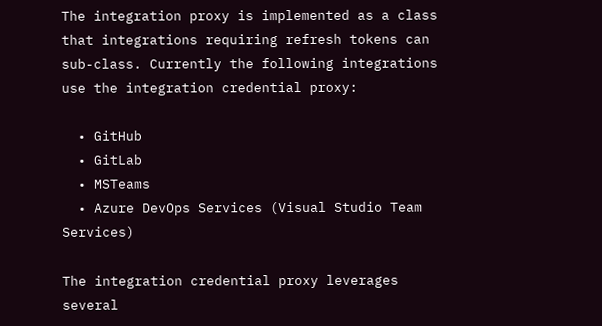The integration proxy is implemented as a class that integrations requiring refresh tokens can sub-class. Currently the following integrations use the integration credential proxy:

  • GitHub
  • GitLab
  • MSTeams
  • Azure DevOps Services (Visual Studio Team Services)

The integration credential proxy leverages several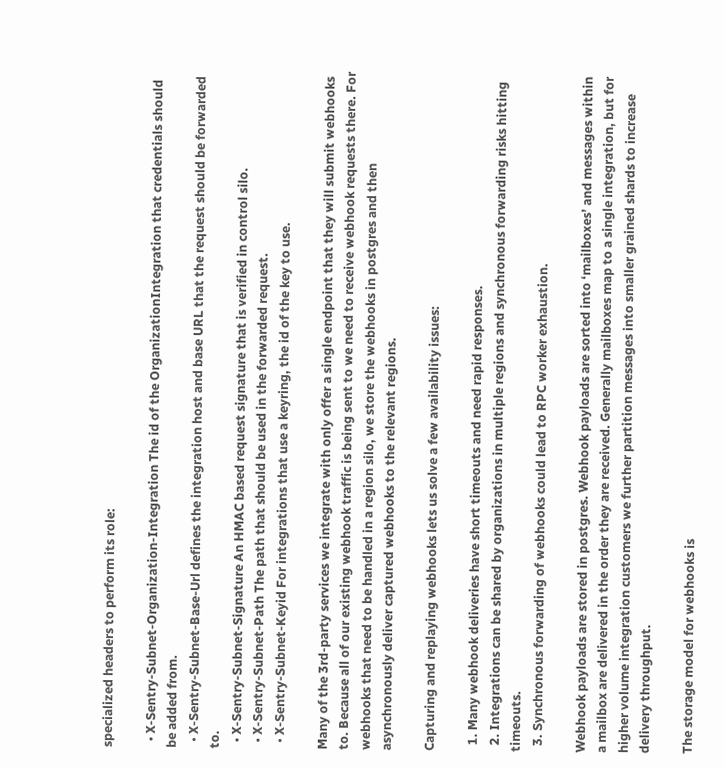specialized headers to perform its role:

  • X-Sentry-Subnet-Organization-Integration The id of the OrganizationIntegration that credentials should be added from.
  • X-Sentry-Subnet-Base-Url defines the integration host and base URL that the request should be forwarded to.
  • X-Sentry-Subnet-Signature An HMAC based request signature that is verified in control silo.
  • X-Sentry-Subnet-Path The path that should be used in the forwarded request.
  • X-Sentry-Subnet-Keyid For integrations that use a keyring, the id of the key to use.

Many of the 3rd-party services we integrate with only offer a single endpoint that they will submit webhooks to. Because all of our existing webhook traffic is being sent to we need to receive webhook requests there. For webhooks that need to be handled in a region silo, we store the webhooks in postgres and then asynchronously deliver captured webhooks to the relevant regions.

Capturing and replaying webhooks lets us solve a few availability issues:

  1. Many webhook deliveries have short timeouts and need rapid responses.
  2. Integrations can be shared by organizations in multiple regions and synchronous forwarding risks hitting timeouts.
  3. Synchronous forwarding of webhooks could lead to RPC worker exhaustion.

Webhook payloads are stored in postgres. Webhook payloads are sorted into ‘mailboxes’ and messages within a mailbox are delivered in the order they are received. Generally mailboxes map to a single integration, but for higher volume integration customers we further partition messages into smaller grained shards to increase delivery throughput.

The storage model for webhooks is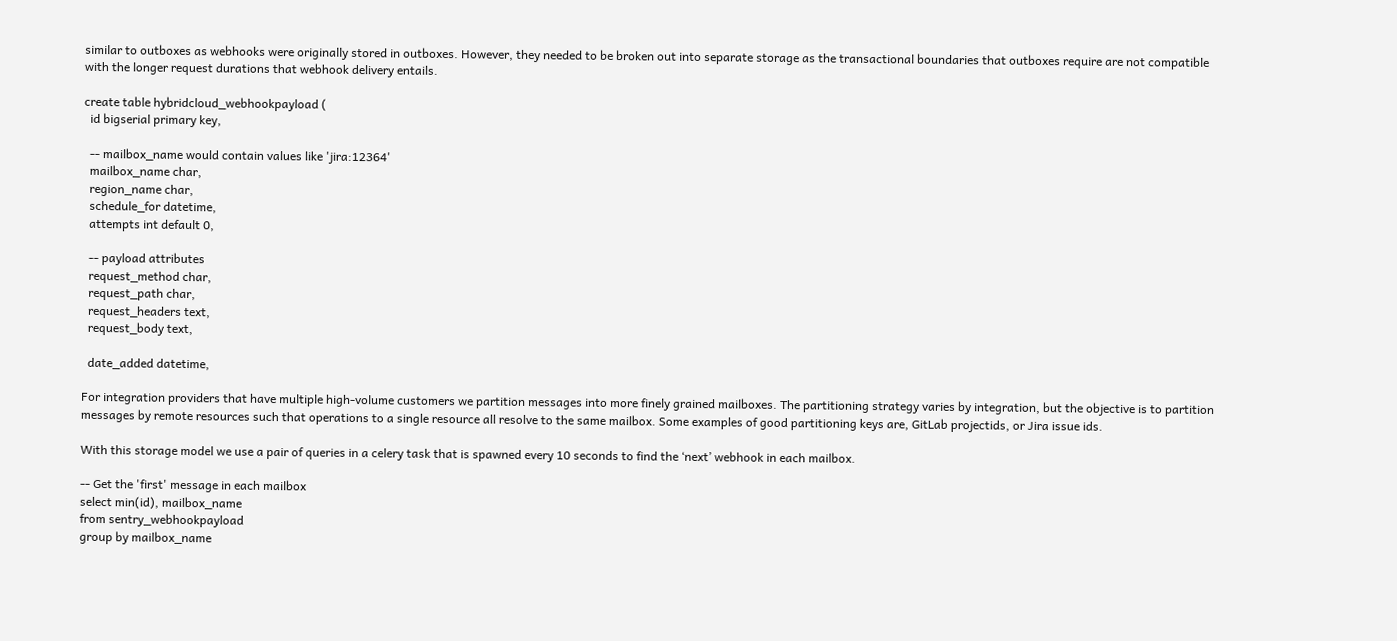similar to outboxes as webhooks were originally stored in outboxes. However, they needed to be broken out into separate storage as the transactional boundaries that outboxes require are not compatible with the longer request durations that webhook delivery entails.

create table hybridcloud_webhookpayload (
  id bigserial primary key,

  -- mailbox_name would contain values like 'jira:12364'
  mailbox_name char,
  region_name char,
  schedule_for datetime,
  attempts int default 0,

  -- payload attributes
  request_method char,
  request_path char,
  request_headers text,
  request_body text,

  date_added datetime,

For integration providers that have multiple high-volume customers we partition messages into more finely grained mailboxes. The partitioning strategy varies by integration, but the objective is to partition messages by remote resources such that operations to a single resource all resolve to the same mailbox. Some examples of good partitioning keys are, GitLab projectids, or Jira issue ids.

With this storage model we use a pair of queries in a celery task that is spawned every 10 seconds to find the ‘next’ webhook in each mailbox.

-- Get the 'first' message in each mailbox
select min(id), mailbox_name
from sentry_webhookpayload
group by mailbox_name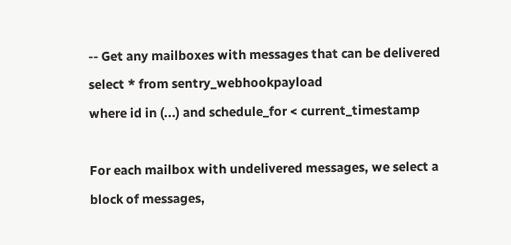-- Get any mailboxes with messages that can be delivered
select * from sentry_webhookpayload
where id in (...) and schedule_for < current_timestamp

For each mailbox with undelivered messages, we select a block of messages,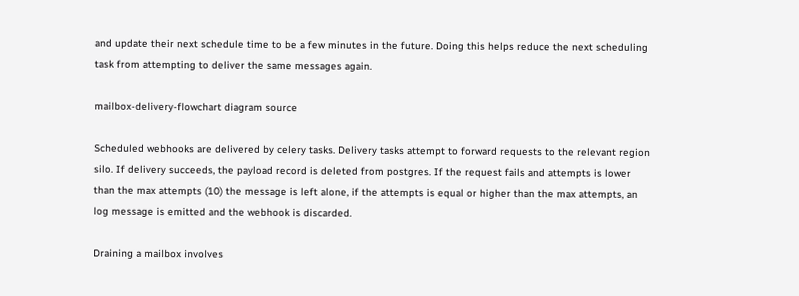and update their next schedule time to be a few minutes in the future. Doing this helps reduce the next scheduling task from attempting to deliver the same messages again.

mailbox-delivery-flowchart diagram source

Scheduled webhooks are delivered by celery tasks. Delivery tasks attempt to forward requests to the relevant region silo. If delivery succeeds, the payload record is deleted from postgres. If the request fails and attempts is lower than the max attempts (10) the message is left alone, if the attempts is equal or higher than the max attempts, an log message is emitted and the webhook is discarded.

Draining a mailbox involves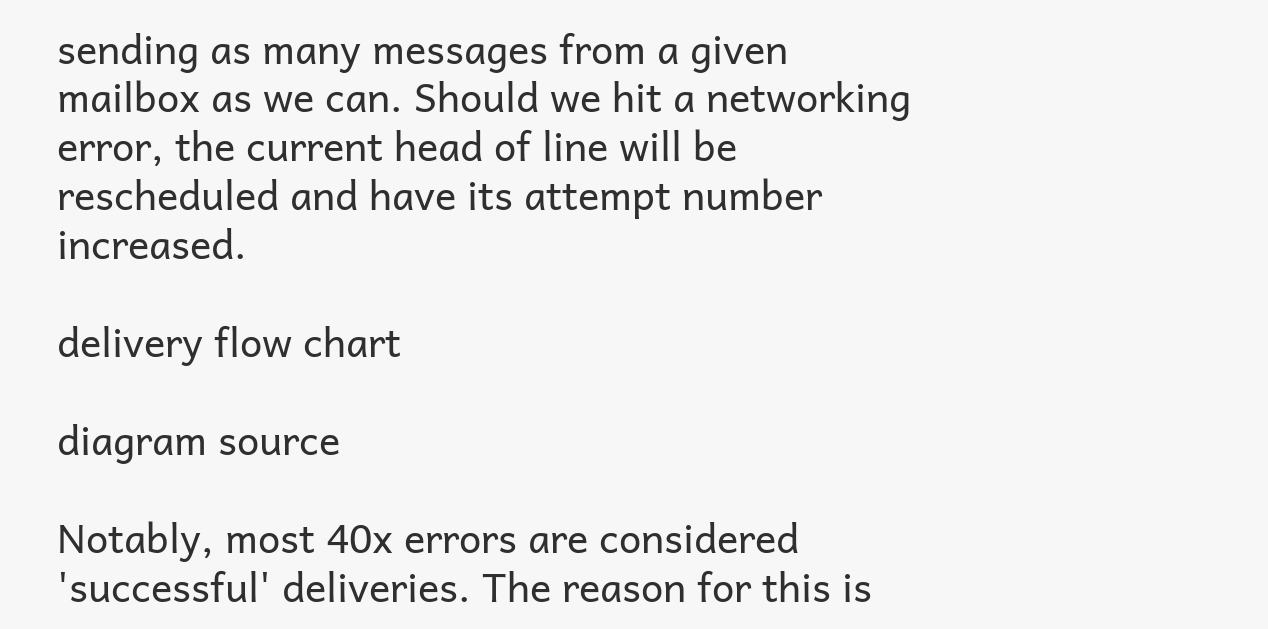sending as many messages from a given mailbox as we can. Should we hit a networking error, the current head of line will be rescheduled and have its attempt number increased.

delivery flow chart

diagram source

Notably, most 40x errors are considered 'successful' deliveries. The reason for this is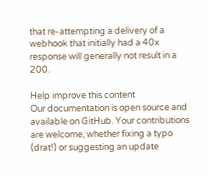that re-attempting a delivery of a webhook that initially had a 40x response will generally not result in a 200.

Help improve this content
Our documentation is open source and available on GitHub. Your contributions are welcome, whether fixing a typo (drat!) or suggesting an update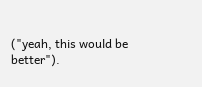("yeah, this would be better").